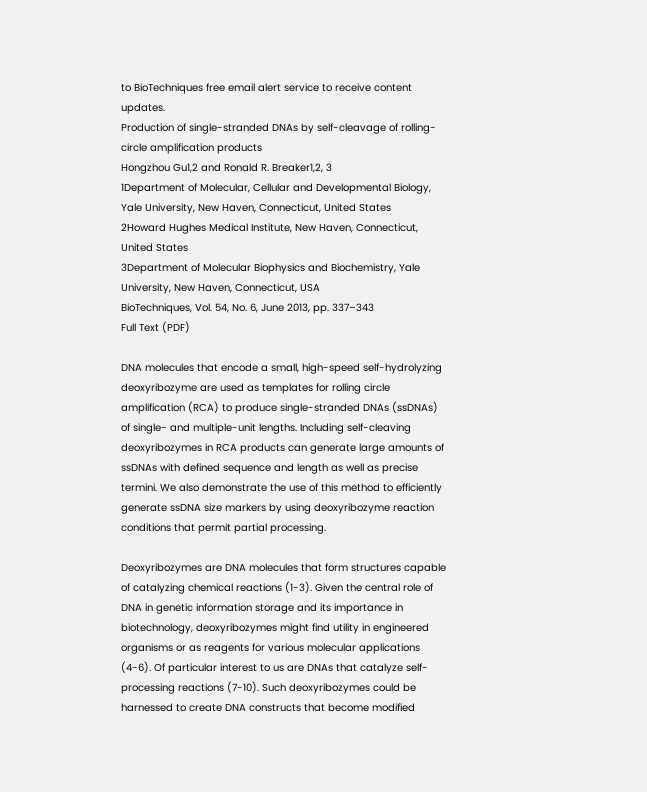to BioTechniques free email alert service to receive content updates.
Production of single-stranded DNAs by self-cleavage of rolling-circle amplification products
Hongzhou Gu1,2 and Ronald R. Breaker1,2, 3
1Department of Molecular, Cellular and Developmental Biology, Yale University, New Haven, Connecticut, United States
2Howard Hughes Medical Institute, New Haven, Connecticut, United States
3Department of Molecular Biophysics and Biochemistry, Yale University, New Haven, Connecticut, USA
BioTechniques, Vol. 54, No. 6, June 2013, pp. 337–343
Full Text (PDF)

DNA molecules that encode a small, high-speed self-hydrolyzing deoxyribozyme are used as templates for rolling circle amplification (RCA) to produce single-stranded DNAs (ssDNAs) of single- and multiple-unit lengths. Including self-cleaving deoxyribozymes in RCA products can generate large amounts of ssDNAs with defined sequence and length as well as precise termini. We also demonstrate the use of this method to efficiently generate ssDNA size markers by using deoxyribozyme reaction conditions that permit partial processing.

Deoxyribozymes are DNA molecules that form structures capable of catalyzing chemical reactions (1-3). Given the central role of DNA in genetic information storage and its importance in biotechnology, deoxyribozymes might find utility in engineered organisms or as reagents for various molecular applications (4-6). Of particular interest to us are DNAs that catalyze self-processing reactions (7-10). Such deoxyribozymes could be harnessed to create DNA constructs that become modified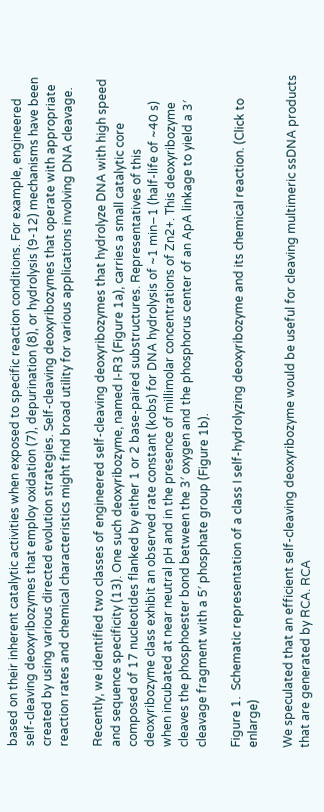based on their inherent catalytic activities when exposed to specific reaction conditions. For example, engineered self-cleaving deoxyribozymes that employ oxidation (7), depurination (8), or hydrolysis (9-12) mechanisms have been created by using various directed evolution strategies. Self-cleaving deoxyribozymes that operate with appropriate reaction rates and chemical characteristics might find broad utility for various applications involving DNA cleavage.

Recently, we identified two classes of engineered self-cleaving deoxyribozymes that hydrolyze DNA with high speed and sequence specificity (13). One such deoxyribozyme, named I-R3 (Figure 1a), carries a small catalytic core composed of 17 nucleotides flanked by either 1 or 2 base-paired substructures. Representatives of this deoxyribozyme class exhibit an observed rate constant (kobs) for DNA hydrolysis of ~1 min−1 (half-life of ~40 s) when incubated at near neutral pH and in the presence of millimolar concentrations of Zn2+. This deoxyribozyme cleaves the phosphoester bond between the 3′ oxygen and the phosphorus center of an ApA linkage to yield a 3′ cleavage fragment with a 5′ phosphate group (Figure 1b).

Figure 1.  Schematic representation of a class I self-hydrolyzing deoxyribozyme and its chemical reaction. (Click to enlarge)

We speculated that an efficient self-cleaving deoxyribozyme would be useful for cleaving multimeric ssDNA products that are generated by RCA. RCA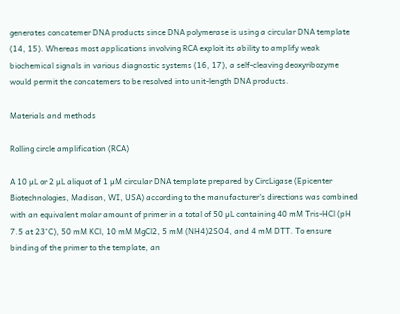generates concatemer DNA products since DNA polymerase is using a circular DNA template (14, 15). Whereas most applications involving RCA exploit its ability to amplify weak biochemical signals in various diagnostic systems (16, 17), a self-cleaving deoxyribozyme would permit the concatemers to be resolved into unit-length DNA products.

Materials and methods

Rolling circle amplification (RCA)

A 10 µL or 2 µL aliquot of 1 µM circular DNA template prepared by CircLigase (Epicenter Biotechnologies, Madison, WI, USA) according to the manufacturer's directions was combined with an equivalent molar amount of primer in a total of 50 µL containing 40 mM Tris-HCl (pH 7.5 at 23°C), 50 mM KCl, 10 mM MgCl2, 5 mM (NH4)2SO4, and 4 mM DTT. To ensure binding of the primer to the template, an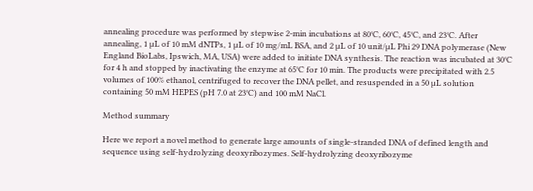annealing procedure was performed by stepwise 2-min incubations at 80°C, 60°C, 45°C, and 23°C. After annealing, 1 µL of 10 mM dNTPs, 1 µL of 10 mg/mL BSA, and 2 µL of 10 unit/µL Phi 29 DNA polymerase (New England BioLabs, Ipswich, MA, USA) were added to initiate DNA synthesis. The reaction was incubated at 30°C for 4 h and stopped by inactivating the enzyme at 65°C for 10 min. The products were precipitated with 2.5 volumes of 100% ethanol, centrifuged to recover the DNA pellet, and resuspended in a 50 µL solution containing 50 mM HEPES (pH 7.0 at 23°C) and 100 mM NaCl.

Method summary

Here we report a novel method to generate large amounts of single-stranded DNA of defined length and sequence using self-hydrolyzing deoxyribozymes. Self-hydrolyzing deoxyribozyme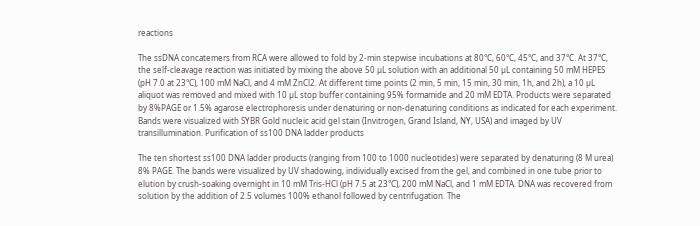reactions

The ssDNA concatemers from RCA were allowed to fold by 2-min stepwise incubations at 80°C, 60°C, 45°C, and 37°C. At 37°C, the self-cleavage reaction was initiated by mixing the above 50 µL solution with an additional 50 µL containing 50 mM HEPES (pH 7.0 at 23°C), 100 mM NaCl, and 4 mM ZnCl2. At different time points (2 min, 5 min, 15 min, 30 min, 1h, and 2h), a 10 µL aliquot was removed and mixed with 10 µL stop buffer containing 95% formamide and 20 mM EDTA. Products were separated by 8%PAGE or 1.5% agarose electrophoresis under denaturing or non-denaturing conditions as indicated for each experiment. Bands were visualized with SYBR Gold nucleic acid gel stain (Invitrogen, Grand Island, NY, USA) and imaged by UV transillumination. Purification of ss100 DNA ladder products

The ten shortest ss100 DNA ladder products (ranging from 100 to 1000 nucleotides) were separated by denaturing (8 M urea) 8% PAGE. The bands were visualized by UV shadowing, individually excised from the gel, and combined in one tube prior to elution by crush-soaking overnight in 10 mM Tris-HCl (pH 7.5 at 23°C), 200 mM NaCl, and 1 mM EDTA. DNA was recovered from solution by the addition of 2.5 volumes 100% ethanol followed by centrifugation. The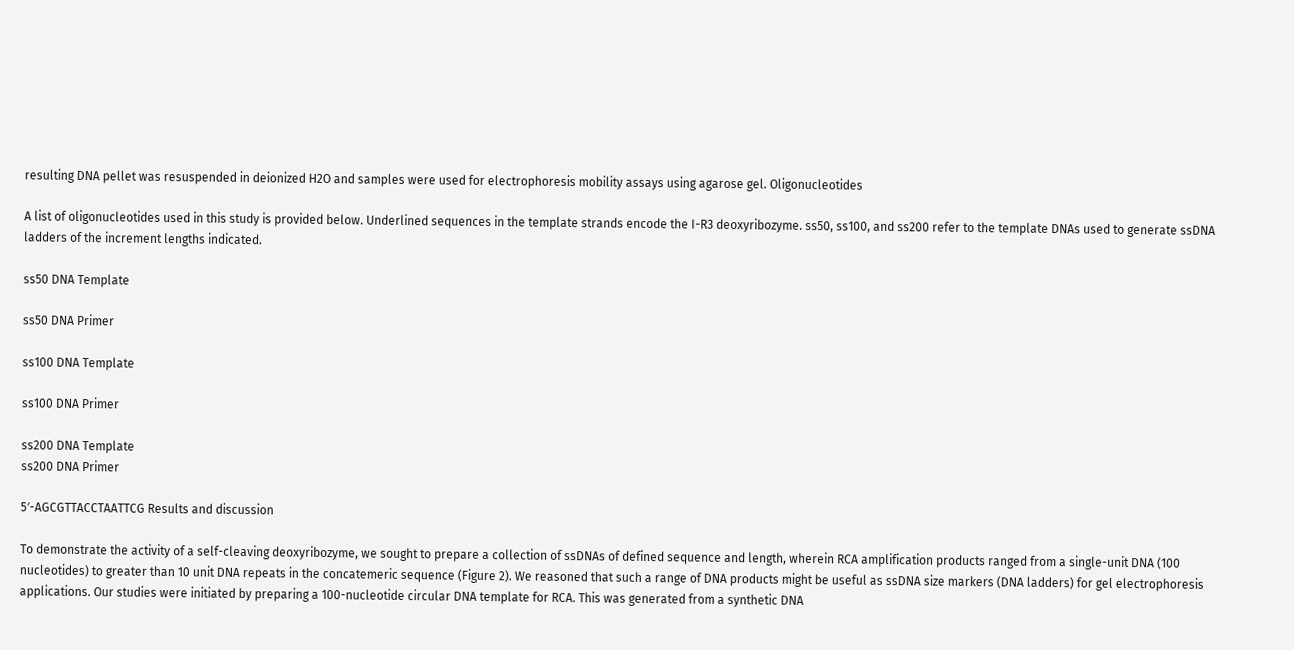resulting DNA pellet was resuspended in deionized H2O and samples were used for electrophoresis mobility assays using agarose gel. Oligonucleotides

A list of oligonucleotides used in this study is provided below. Underlined sequences in the template strands encode the I-R3 deoxyribozyme. ss50, ss100, and ss200 refer to the template DNAs used to generate ssDNA ladders of the increment lengths indicated.

ss50 DNA Template

ss50 DNA Primer

ss100 DNA Template

ss100 DNA Primer

ss200 DNA Template
ss200 DNA Primer

5′-AGCGTTACCTAATTCG Results and discussion

To demonstrate the activity of a self-cleaving deoxyribozyme, we sought to prepare a collection of ssDNAs of defined sequence and length, wherein RCA amplification products ranged from a single-unit DNA (100 nucleotides) to greater than 10 unit DNA repeats in the concatemeric sequence (Figure 2). We reasoned that such a range of DNA products might be useful as ssDNA size markers (DNA ladders) for gel electrophoresis applications. Our studies were initiated by preparing a 100-nucleotide circular DNA template for RCA. This was generated from a synthetic DNA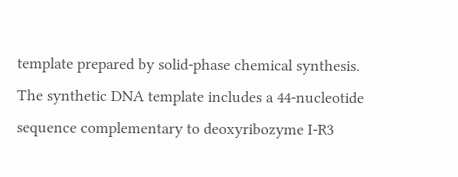template prepared by solid-phase chemical synthesis. The synthetic DNA template includes a 44-nucleotide sequence complementary to deoxyribozyme I-R3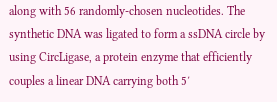along with 56 randomly-chosen nucleotides. The synthetic DNA was ligated to form a ssDNA circle by using CircLigase, a protein enzyme that efficiently couples a linear DNA carrying both 5′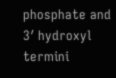phosphate and 3′ hydroxyl termini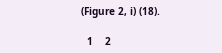(Figure 2, i) (18).

  1    2